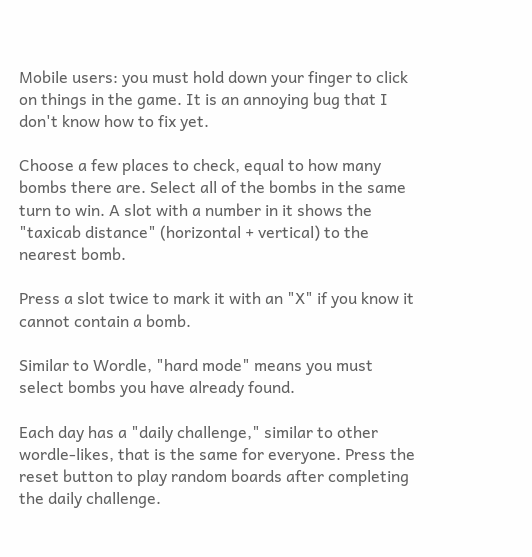Mobile users: you must hold down your finger to click on things in the game. It is an annoying bug that I don't know how to fix yet.

Choose a few places to check, equal to how many bombs there are. Select all of the bombs in the same turn to win. A slot with a number in it shows the "taxicab distance" (horizontal + vertical) to the nearest bomb.

Press a slot twice to mark it with an "X" if you know it cannot contain a bomb.

Similar to Wordle, "hard mode" means you must select bombs you have already found.

Each day has a "daily challenge," similar to other wordle-likes, that is the same for everyone. Press the reset button to play random boards after completing the daily challenge.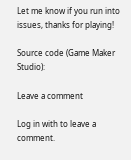Let me know if you run into issues, thanks for playing!

Source code (Game Maker Studio):

Leave a comment

Log in with to leave a comment.